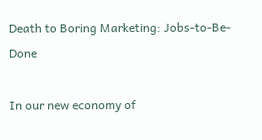Death to Boring Marketing: Jobs-to-Be-Done

In our new economy of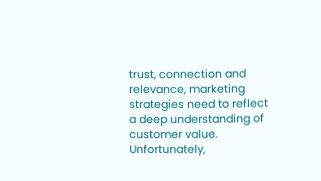trust, connection and relevance, marketing strategies need to reflect a deep understanding of customer value. Unfortunately,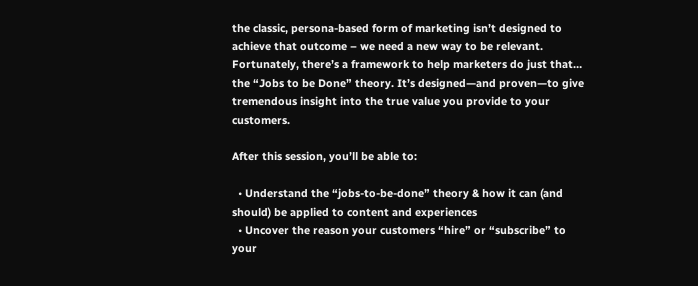the classic, persona-based form of marketing isn’t designed to achieve that outcome – we need a new way to be relevant. Fortunately, there’s a framework to help marketers do just that… the “Jobs to be Done” theory. It’s designed—and proven—to give tremendous insight into the true value you provide to your customers.

After this session, you’ll be able to:

  • Understand the “jobs-to-be-done” theory & how it can (and should) be applied to content and experiences
  • Uncover the reason your customers “hire” or “subscribe” to your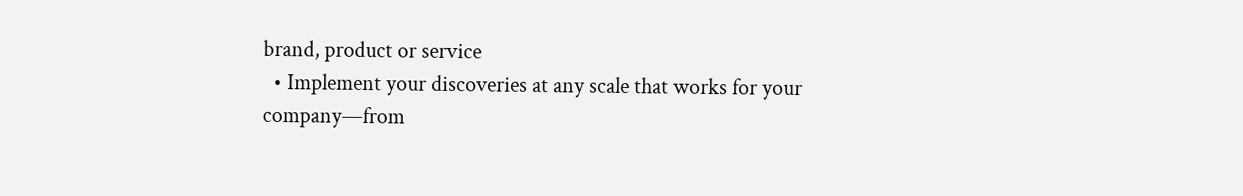brand, product or service
  • Implement your discoveries at any scale that works for your company—from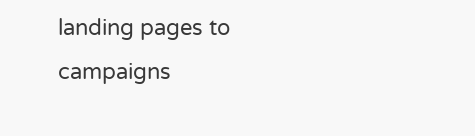landing pages to campaigns